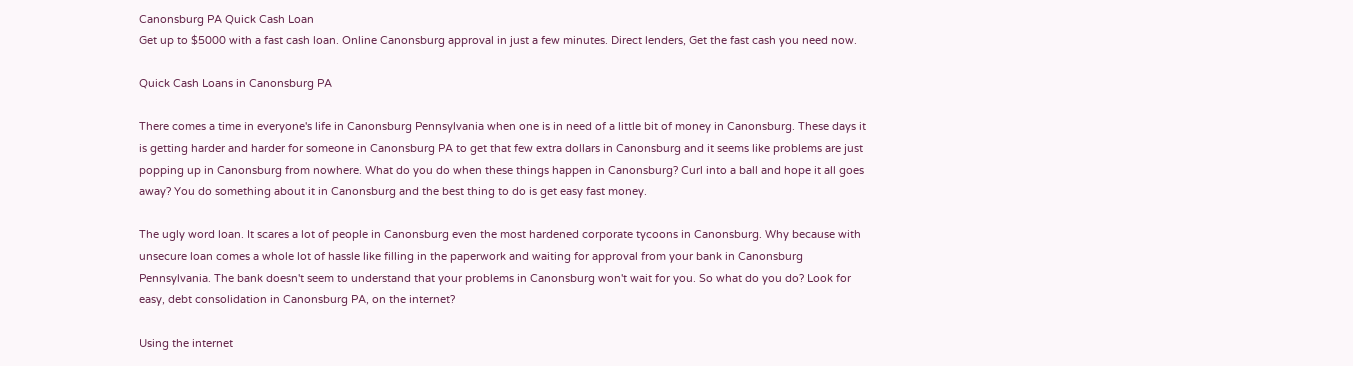Canonsburg PA Quick Cash Loan
Get up to $5000 with a fast cash loan. Online Canonsburg approval in just a few minutes. Direct lenders, Get the fast cash you need now.

Quick Cash Loans in Canonsburg PA

There comes a time in everyone's life in Canonsburg Pennsylvania when one is in need of a little bit of money in Canonsburg. These days it is getting harder and harder for someone in Canonsburg PA to get that few extra dollars in Canonsburg and it seems like problems are just popping up in Canonsburg from nowhere. What do you do when these things happen in Canonsburg? Curl into a ball and hope it all goes away? You do something about it in Canonsburg and the best thing to do is get easy fast money.

The ugly word loan. It scares a lot of people in Canonsburg even the most hardened corporate tycoons in Canonsburg. Why because with unsecure loan comes a whole lot of hassle like filling in the paperwork and waiting for approval from your bank in Canonsburg Pennsylvania. The bank doesn't seem to understand that your problems in Canonsburg won't wait for you. So what do you do? Look for easy, debt consolidation in Canonsburg PA, on the internet?

Using the internet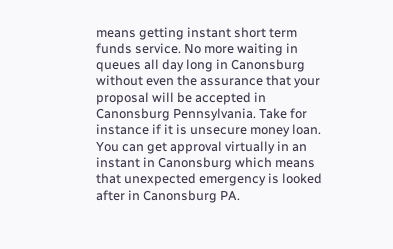means getting instant short term funds service. No more waiting in queues all day long in Canonsburg without even the assurance that your proposal will be accepted in Canonsburg Pennsylvania. Take for instance if it is unsecure money loan. You can get approval virtually in an instant in Canonsburg which means that unexpected emergency is looked after in Canonsburg PA.